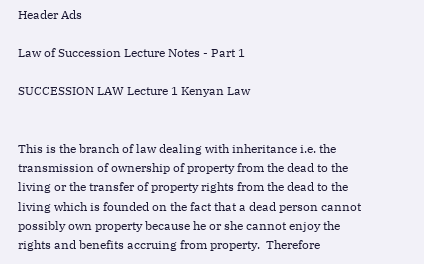Header Ads

Law of Succession Lecture Notes - Part 1

SUCCESSION LAW Lecture 1 Kenyan Law


This is the branch of law dealing with inheritance i.e. the transmission of ownership of property from the dead to the living or the transfer of property rights from the dead to the living which is founded on the fact that a dead person cannot possibly own property because he or she cannot enjoy the rights and benefits accruing from property.  Therefore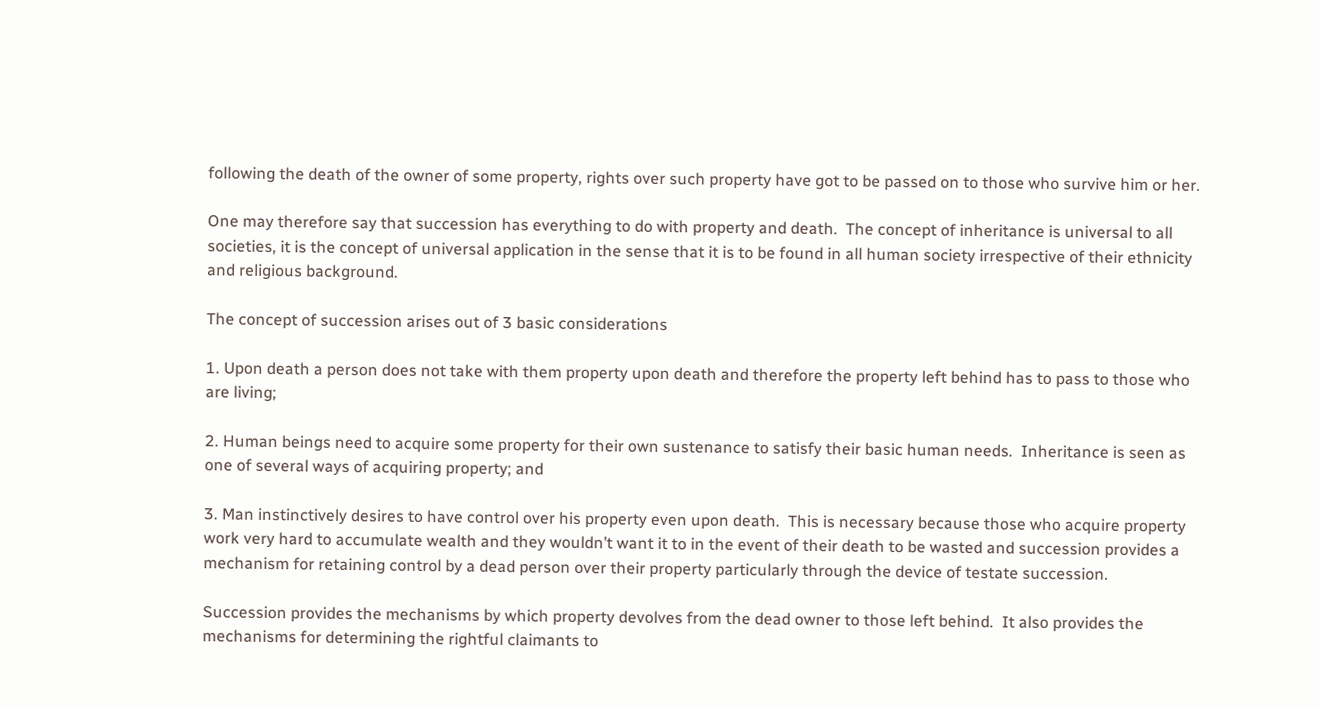following the death of the owner of some property, rights over such property have got to be passed on to those who survive him or her.

One may therefore say that succession has everything to do with property and death.  The concept of inheritance is universal to all societies, it is the concept of universal application in the sense that it is to be found in all human society irrespective of their ethnicity and religious background.

The concept of succession arises out of 3 basic considerations

1. Upon death a person does not take with them property upon death and therefore the property left behind has to pass to those who are living;

2. Human beings need to acquire some property for their own sustenance to satisfy their basic human needs.  Inheritance is seen as one of several ways of acquiring property; and

3. Man instinctively desires to have control over his property even upon death.  This is necessary because those who acquire property work very hard to accumulate wealth and they wouldn’t want it to in the event of their death to be wasted and succession provides a mechanism for retaining control by a dead person over their property particularly through the device of testate succession.

Succession provides the mechanisms by which property devolves from the dead owner to those left behind.  It also provides the mechanisms for determining the rightful claimants to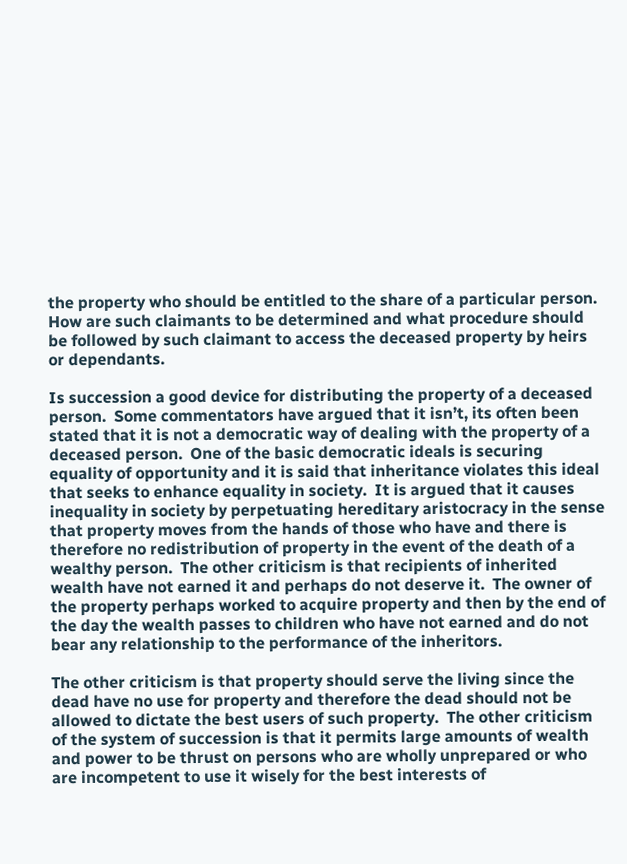the property who should be entitled to the share of a particular person.  How are such claimants to be determined and what procedure should be followed by such claimant to access the deceased property by heirs or dependants.

Is succession a good device for distributing the property of a deceased person.  Some commentators have argued that it isn’t, its often been stated that it is not a democratic way of dealing with the property of a deceased person.  One of the basic democratic ideals is securing equality of opportunity and it is said that inheritance violates this ideal that seeks to enhance equality in society.  It is argued that it causes inequality in society by perpetuating hereditary aristocracy in the sense that property moves from the hands of those who have and there is therefore no redistribution of property in the event of the death of a wealthy person.  The other criticism is that recipients of inherited wealth have not earned it and perhaps do not deserve it.  The owner of the property perhaps worked to acquire property and then by the end of the day the wealth passes to children who have not earned and do not bear any relationship to the performance of the inheritors.

The other criticism is that property should serve the living since the dead have no use for property and therefore the dead should not be allowed to dictate the best users of such property.  The other criticism of the system of succession is that it permits large amounts of wealth and power to be thrust on persons who are wholly unprepared or who are incompetent to use it wisely for the best interests of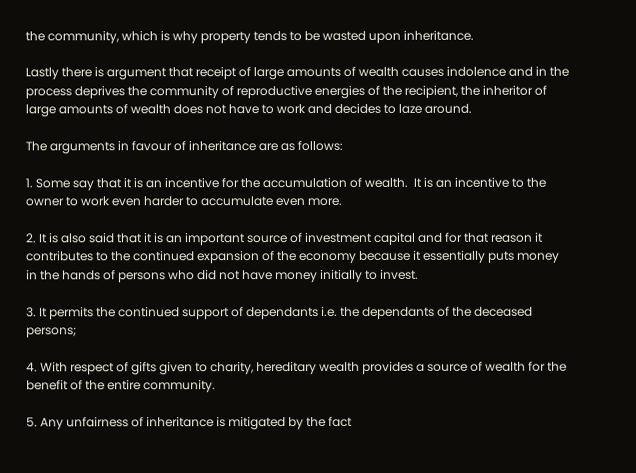the community, which is why property tends to be wasted upon inheritance.

Lastly there is argument that receipt of large amounts of wealth causes indolence and in the process deprives the community of reproductive energies of the recipient, the inheritor of large amounts of wealth does not have to work and decides to laze around.

The arguments in favour of inheritance are as follows:

1. Some say that it is an incentive for the accumulation of wealth.  It is an incentive to the owner to work even harder to accumulate even more.

2. It is also said that it is an important source of investment capital and for that reason it contributes to the continued expansion of the economy because it essentially puts money in the hands of persons who did not have money initially to invest.

3. It permits the continued support of dependants i.e. the dependants of the deceased persons;

4. With respect of gifts given to charity, hereditary wealth provides a source of wealth for the benefit of the entire community.

5. Any unfairness of inheritance is mitigated by the fact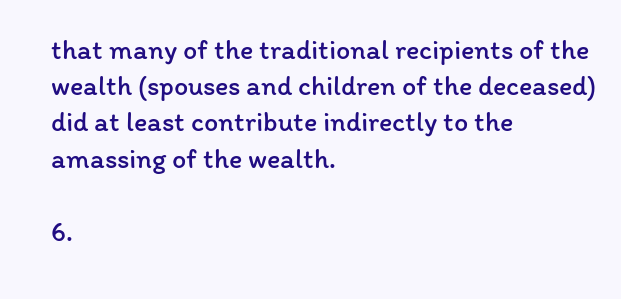that many of the traditional recipients of the wealth (spouses and children of the deceased) did at least contribute indirectly to the amassing of the wealth.

6.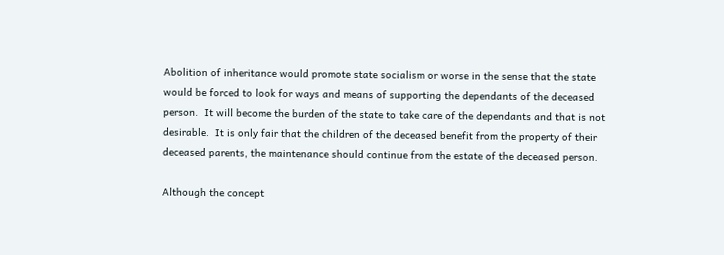Abolition of inheritance would promote state socialism or worse in the sense that the state would be forced to look for ways and means of supporting the dependants of the deceased person.  It will become the burden of the state to take care of the dependants and that is not desirable.  It is only fair that the children of the deceased benefit from the property of their deceased parents, the maintenance should continue from the estate of the deceased person.

Although the concept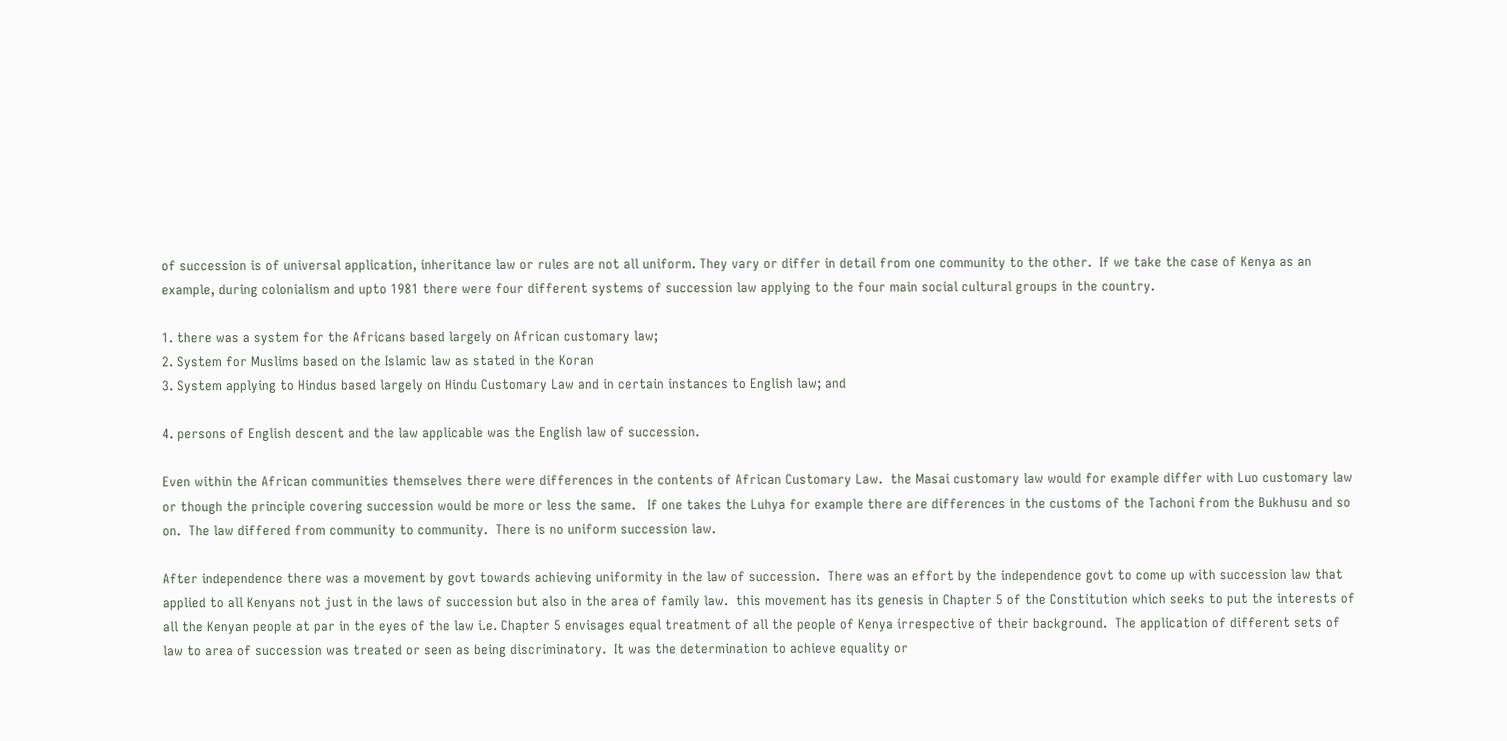of succession is of universal application, inheritance law or rules are not all uniform. They vary or differ in detail from one community to the other.  If we take the case of Kenya as an example, during colonialism and upto 1981 there were four different systems of succession law applying to the four main social cultural groups in the country.

1. there was a system for the Africans based largely on African customary law;
2. System for Muslims based on the Islamic law as stated in the Koran
3. System applying to Hindus based largely on Hindu Customary Law and in certain instances to English law; and

4. persons of English descent and the law applicable was the English law of succession.

Even within the African communities themselves there were differences in the contents of African Customary Law.  the Masai customary law would for example differ with Luo customary law or though the principle covering succession would be more or less the same.   If one takes the Luhya for example there are differences in the customs of the Tachoni from the Bukhusu and so on.  The law differed from community to community.  There is no uniform succession law.

After independence there was a movement by govt towards achieving uniformity in the law of succession.  There was an effort by the independence govt to come up with succession law that applied to all Kenyans not just in the laws of succession but also in the area of family law.  this movement has its genesis in Chapter 5 of the Constitution which seeks to put the interests of all the Kenyan people at par in the eyes of the law i.e. Chapter 5 envisages equal treatment of all the people of Kenya irrespective of their background.  The application of different sets of law to area of succession was treated or seen as being discriminatory.  It was the determination to achieve equality or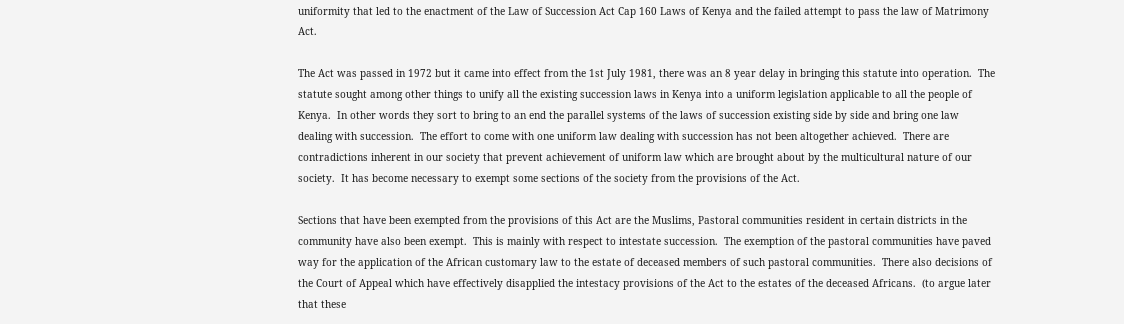uniformity that led to the enactment of the Law of Succession Act Cap 160 Laws of Kenya and the failed attempt to pass the law of Matrimony Act.

The Act was passed in 1972 but it came into effect from the 1st July 1981, there was an 8 year delay in bringing this statute into operation.  The statute sought among other things to unify all the existing succession laws in Kenya into a uniform legislation applicable to all the people of Kenya.  In other words they sort to bring to an end the parallel systems of the laws of succession existing side by side and bring one law dealing with succession.  The effort to come with one uniform law dealing with succession has not been altogether achieved.  There are contradictions inherent in our society that prevent achievement of uniform law which are brought about by the multicultural nature of our society.  It has become necessary to exempt some sections of the society from the provisions of the Act.

Sections that have been exempted from the provisions of this Act are the Muslims, Pastoral communities resident in certain districts in the community have also been exempt.  This is mainly with respect to intestate succession.  The exemption of the pastoral communities have paved way for the application of the African customary law to the estate of deceased members of such pastoral communities.  There also decisions of the Court of Appeal which have effectively disapplied the intestacy provisions of the Act to the estates of the deceased Africans.  (to argue later that these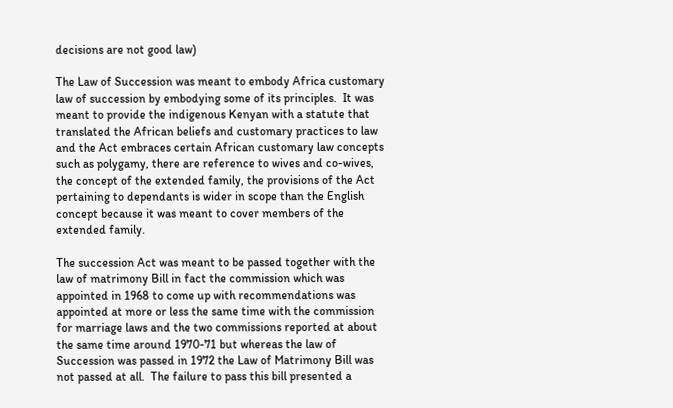decisions are not good law)

The Law of Succession was meant to embody Africa customary law of succession by embodying some of its principles.  It was meant to provide the indigenous Kenyan with a statute that translated the African beliefs and customary practices to law and the Act embraces certain African customary law concepts such as polygamy, there are reference to wives and co-wives, the concept of the extended family, the provisions of the Act pertaining to dependants is wider in scope than the English concept because it was meant to cover members of the extended family.

The succession Act was meant to be passed together with the law of matrimony Bill in fact the commission which was appointed in 1968 to come up with recommendations was appointed at more or less the same time with the commission for marriage laws and the two commissions reported at about the same time around 1970-71 but whereas the law of Succession was passed in 1972 the Law of Matrimony Bill was not passed at all.  The failure to pass this bill presented a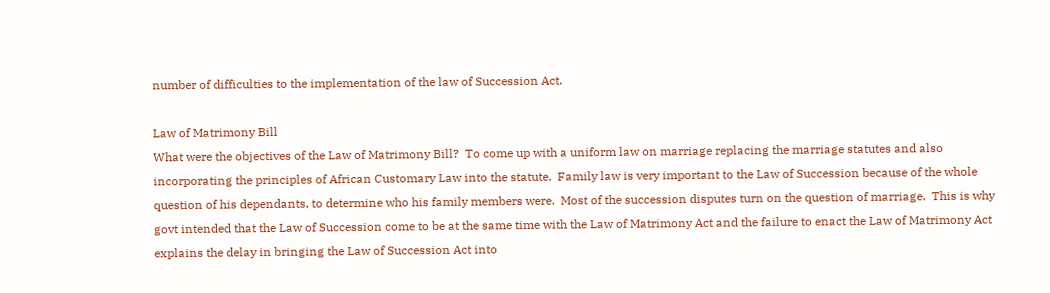number of difficulties to the implementation of the law of Succession Act.

Law of Matrimony Bill
What were the objectives of the Law of Matrimony Bill?  To come up with a uniform law on marriage replacing the marriage statutes and also incorporating the principles of African Customary Law into the statute.  Family law is very important to the Law of Succession because of the whole question of his dependants, to determine who his family members were.  Most of the succession disputes turn on the question of marriage.  This is why govt intended that the Law of Succession come to be at the same time with the Law of Matrimony Act and the failure to enact the Law of Matrimony Act explains the delay in bringing the Law of Succession Act into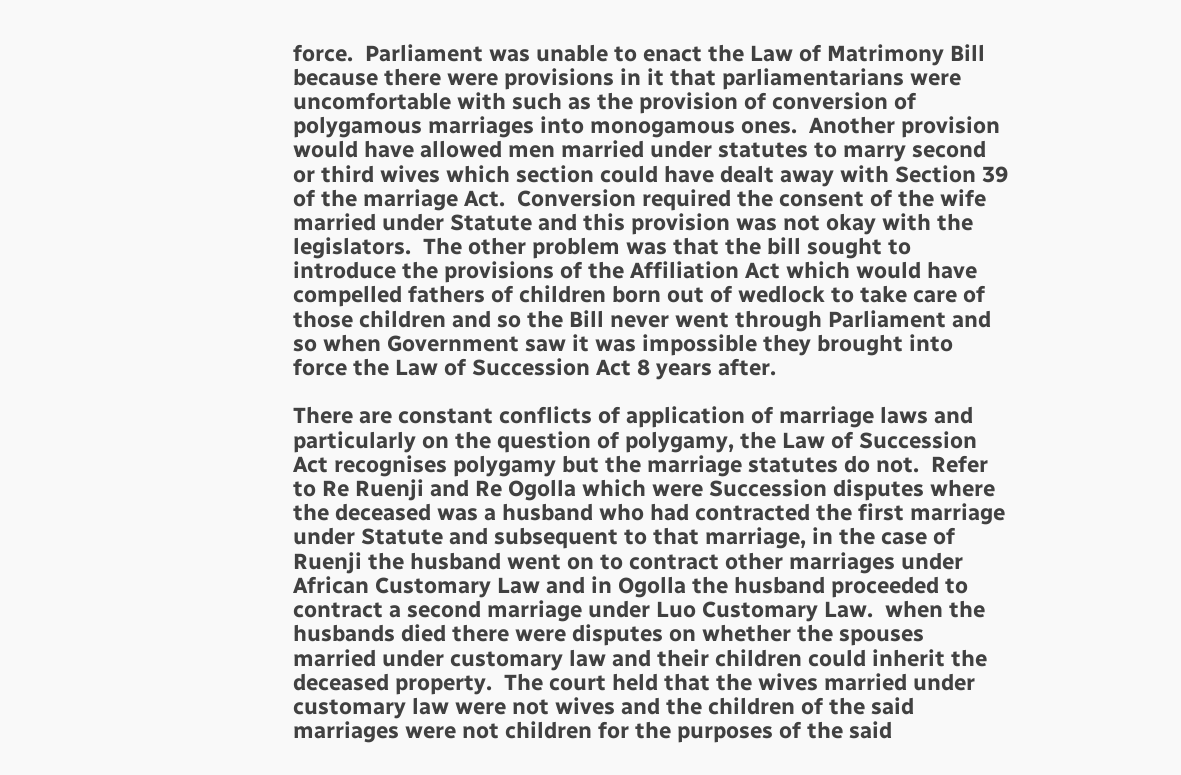force.  Parliament was unable to enact the Law of Matrimony Bill because there were provisions in it that parliamentarians were uncomfortable with such as the provision of conversion of polygamous marriages into monogamous ones.  Another provision would have allowed men married under statutes to marry second or third wives which section could have dealt away with Section 39 of the marriage Act.  Conversion required the consent of the wife married under Statute and this provision was not okay with the legislators.  The other problem was that the bill sought to introduce the provisions of the Affiliation Act which would have compelled fathers of children born out of wedlock to take care of those children and so the Bill never went through Parliament and so when Government saw it was impossible they brought into force the Law of Succession Act 8 years after.

There are constant conflicts of application of marriage laws and particularly on the question of polygamy, the Law of Succession Act recognises polygamy but the marriage statutes do not.  Refer to Re Ruenji and Re Ogolla which were Succession disputes where the deceased was a husband who had contracted the first marriage under Statute and subsequent to that marriage, in the case of Ruenji the husband went on to contract other marriages under African Customary Law and in Ogolla the husband proceeded to contract a second marriage under Luo Customary Law.  when the husbands died there were disputes on whether the spouses married under customary law and their children could inherit the deceased property.  The court held that the wives married under customary law were not wives and the children of the said marriages were not children for the purposes of the said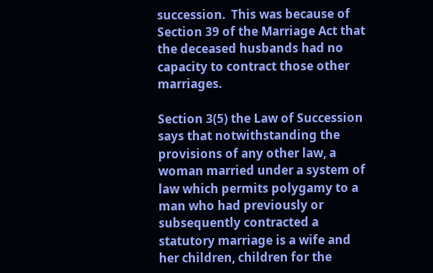succession.  This was because of Section 39 of the Marriage Act that the deceased husbands had no capacity to contract those other marriages.

Section 3(5) the Law of Succession says that notwithstanding the provisions of any other law, a woman married under a system of law which permits polygamy to a man who had previously or subsequently contracted a statutory marriage is a wife and her children, children for the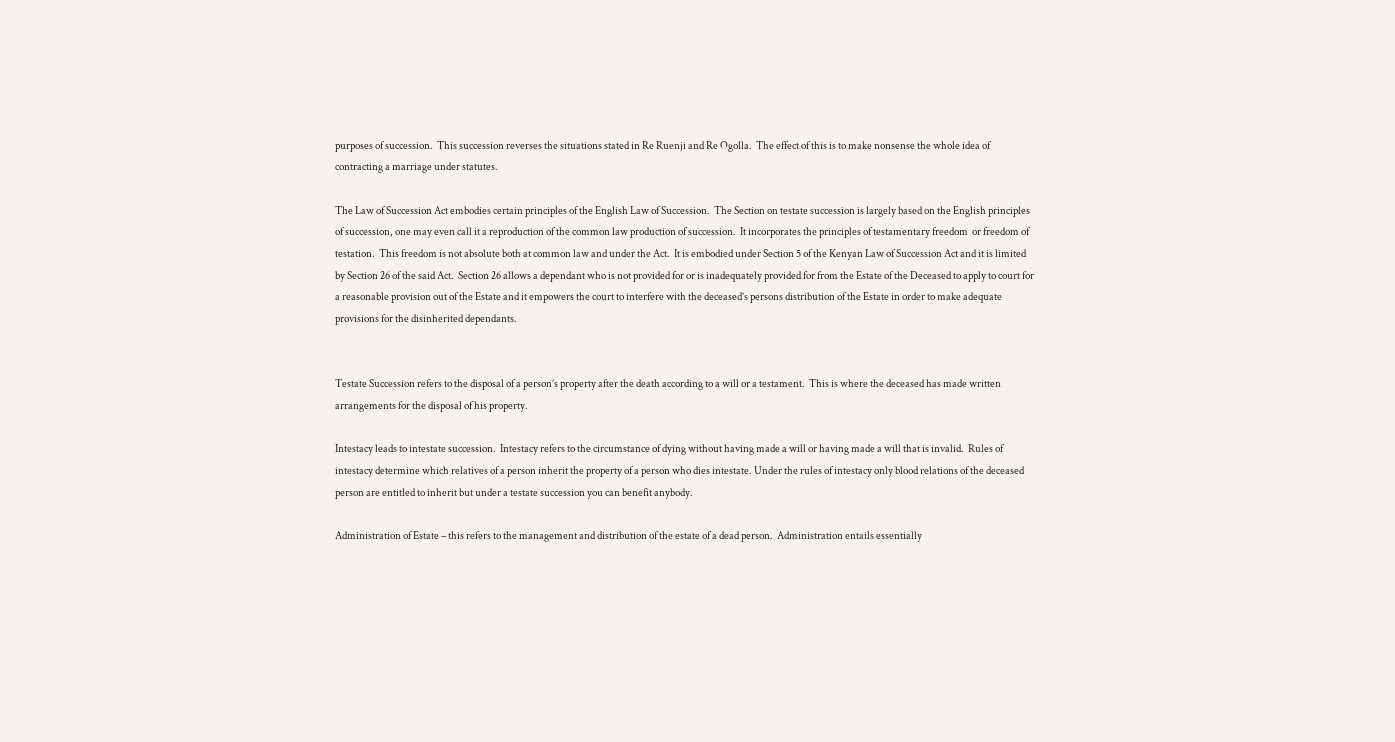purposes of succession.  This succession reverses the situations stated in Re Ruenji and Re Ogolla.  The effect of this is to make nonsense the whole idea of contracting a marriage under statutes.

The Law of Succession Act embodies certain principles of the English Law of Succession.  The Section on testate succession is largely based on the English principles of succession, one may even call it a reproduction of the common law production of succession.  It incorporates the principles of testamentary freedom  or freedom of testation.  This freedom is not absolute both at common law and under the Act.  It is embodied under Section 5 of the Kenyan Law of Succession Act and it is limited by Section 26 of the said Act.  Section 26 allows a dependant who is not provided for or is inadequately provided for from the Estate of the Deceased to apply to court for a reasonable provision out of the Estate and it empowers the court to interfere with the deceased’s persons distribution of the Estate in order to make adequate provisions for the disinherited dependants.


Testate Succession refers to the disposal of a person’s property after the death according to a will or a testament.  This is where the deceased has made written arrangements for the disposal of his property.

Intestacy leads to intestate succession.  Intestacy refers to the circumstance of dying without having made a will or having made a will that is invalid.  Rules of intestacy determine which relatives of a person inherit the property of a person who dies intestate. Under the rules of intestacy only blood relations of the deceased person are entitled to inherit but under a testate succession you can benefit anybody.

Administration of Estate – this refers to the management and distribution of the estate of a dead person.  Administration entails essentially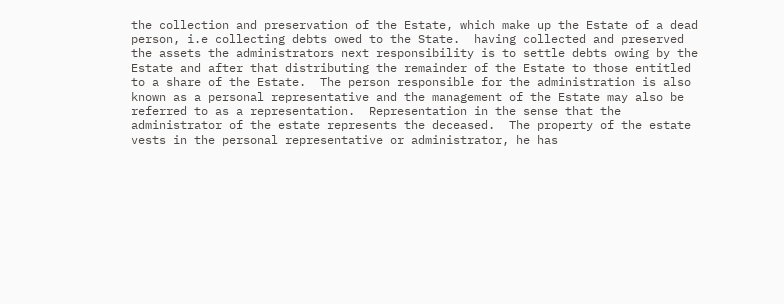the collection and preservation of the Estate, which make up the Estate of a dead person, i.e collecting debts owed to the State.  having collected and preserved the assets the administrators next responsibility is to settle debts owing by the Estate and after that distributing the remainder of the Estate to those entitled to a share of the Estate.  The person responsible for the administration is also known as a personal representative and the management of the Estate may also be referred to as a representation.  Representation in the sense that the administrator of the estate represents the deceased.  The property of the estate vests in the personal representative or administrator, he has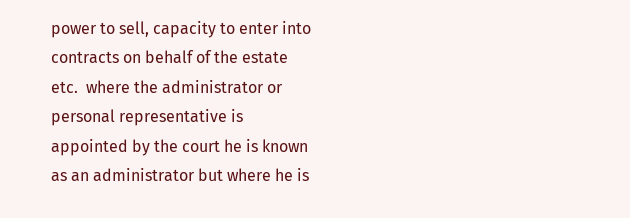power to sell, capacity to enter into contracts on behalf of the estate etc.  where the administrator or personal representative is appointed by the court he is known as an administrator but where he is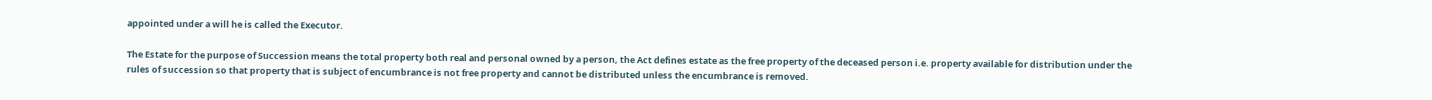appointed under a will he is called the Executor.

The Estate for the purpose of Succession means the total property both real and personal owned by a person, the Act defines estate as the free property of the deceased person i.e. property available for distribution under the rules of succession so that property that is subject of encumbrance is not free property and cannot be distributed unless the encumbrance is removed.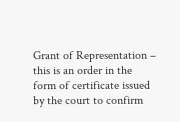Grant of Representation – this is an order in the form of certificate issued by the court to confirm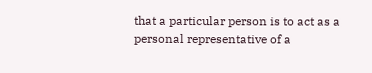that a particular person is to act as a personal representative of a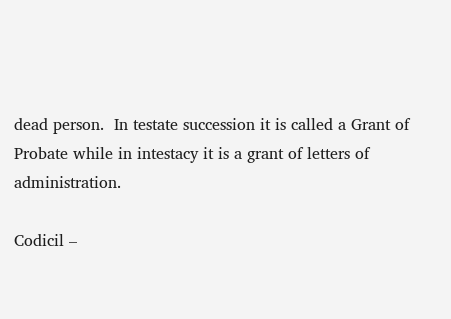dead person.  In testate succession it is called a Grant of Probate while in intestacy it is a grant of letters of administration.

Codicil –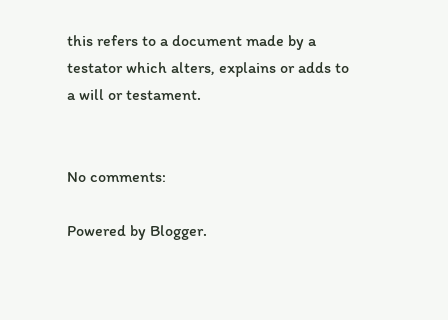this refers to a document made by a testator which alters, explains or adds to a will or testament.


No comments:

Powered by Blogger.